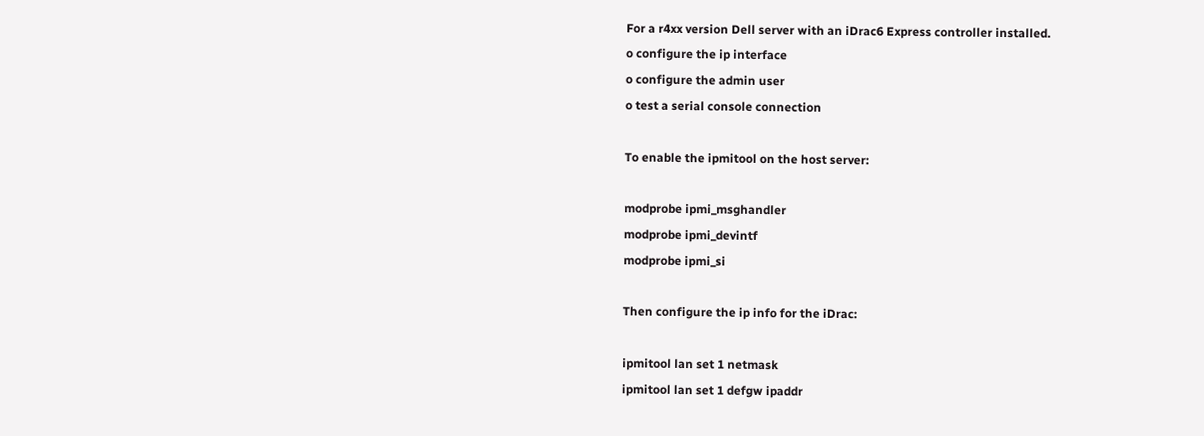For a r4xx version Dell server with an iDrac6 Express controller installed.
o configure the ip interface
o configure the admin user
o test a serial console connection

To enable the ipmitool on the host server:

modprobe ipmi_msghandler
modprobe ipmi_devintf
modprobe ipmi_si

Then configure the ip info for the iDrac:

ipmitool lan set 1 netmask
ipmitool lan set 1 defgw ipaddr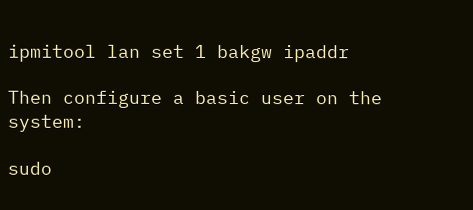ipmitool lan set 1 bakgw ipaddr

Then configure a basic user on the system:

sudo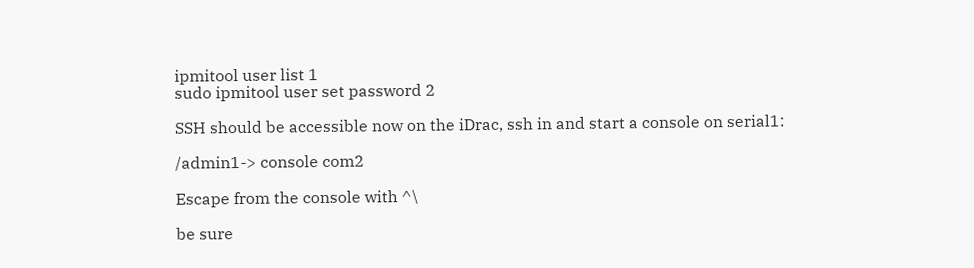ipmitool user list 1
sudo ipmitool user set password 2

SSH should be accessible now on the iDrac, ssh in and start a console on serial1:

/admin1-> console com2

Escape from the console with ^\

be sure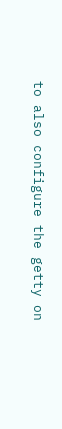to also configure the getty on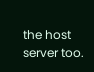the host server too.